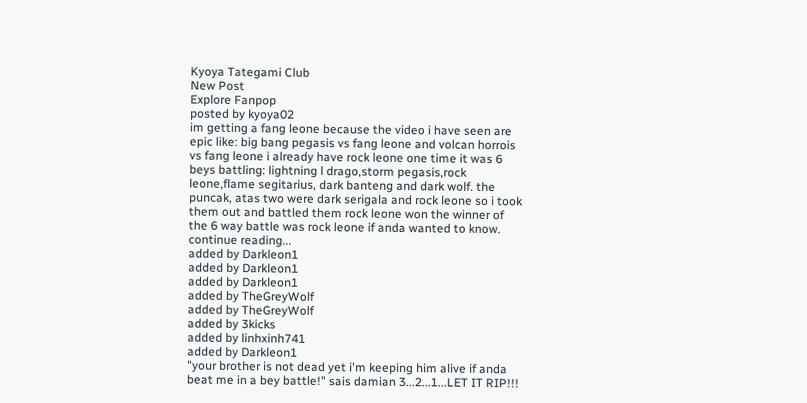Kyoya Tategami Club
New Post
Explore Fanpop
posted by kyoya02
im getting a fang leone because the video i have seen are epic like: big bang pegasis vs fang leone and volcan horrois vs fang leone i already have rock leone one time it was 6 beys battling: lightning l drago,storm pegasis,rock leone,flame segitarius, dark banteng and dark wolf. the puncak, atas two were dark serigala and rock leone so i took them out and battled them rock leone won the winner of the 6 way battle was rock leone if anda wanted to know.
continue reading...
added by Darkleon1
added by Darkleon1
added by Darkleon1
added by TheGreyWolf
added by TheGreyWolf
added by 3kicks
added by linhxinh741
added by Darkleon1
"your brother is not dead yet i'm keeping him alive if anda beat me in a bey battle!" sais damian 3...2...1...LET IT RIP!!!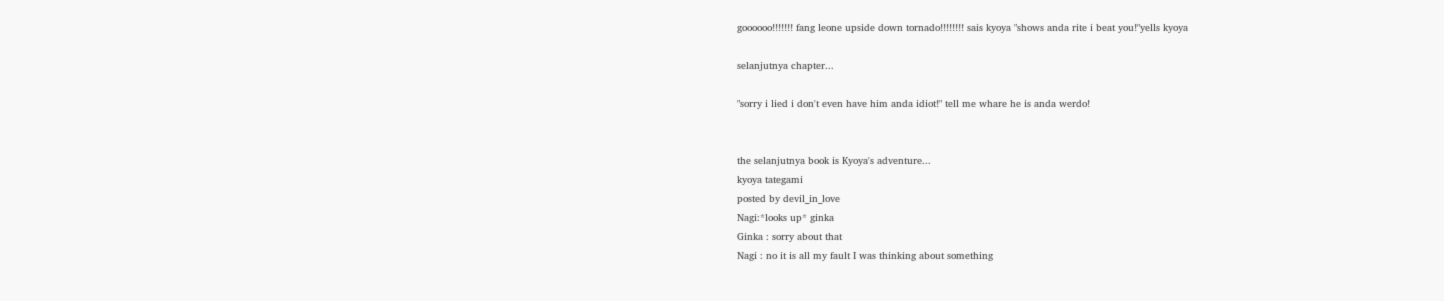goooooo!!!!!!! fang leone upside down tornado!!!!!!!! sais kyoya "shows anda rite i beat you!"yells kyoya

selanjutnya chapter...

"sorry i lied i don't even have him anda idiot!" tell me whare he is anda werdo!


the selanjutnya book is Kyoya's adventure...
kyoya tategami
posted by devil_in_love
Nagi:*looks up* ginka
Ginka : sorry about that
Nagi : no it is all my fault I was thinking about something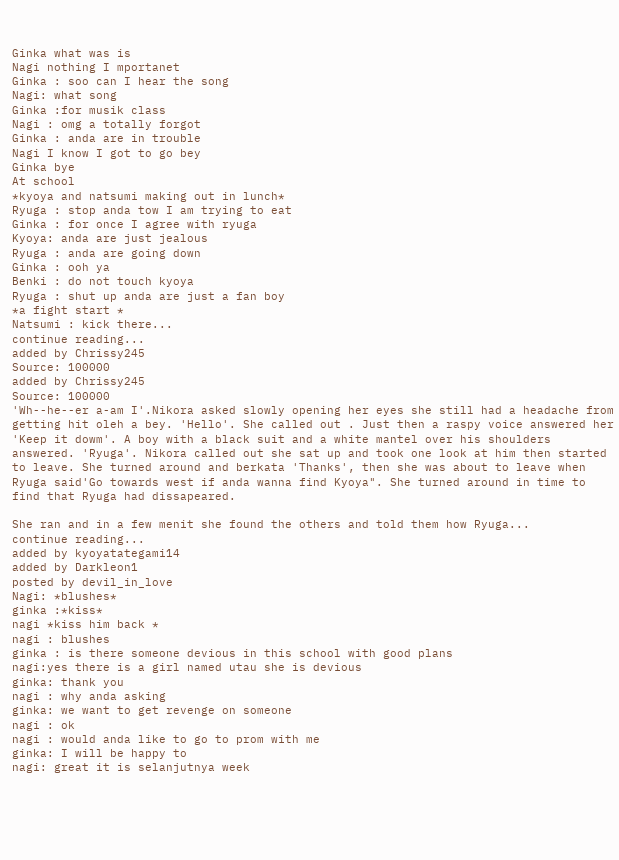Ginka what was is
Nagi nothing I mportanet
Ginka : soo can I hear the song
Nagi: what song
Ginka :for musik class
Nagi : omg a totally forgot
Ginka : anda are in trouble
Nagi I know I got to go bey
Ginka bye
At school
*kyoya and natsumi making out in lunch*
Ryuga : stop anda tow I am trying to eat
Ginka : for once I agree with ryuga
Kyoya: anda are just jealous
Ryuga : anda are going down
Ginka : ooh ya
Benki : do not touch kyoya
Ryuga : shut up anda are just a fan boy
*a fight start *
Natsumi : kick there...
continue reading...
added by Chrissy245
Source: 100000
added by Chrissy245
Source: 100000
'Wh--he--er a-am I'.Nikora asked slowly opening her eyes she still had a headache from getting hit oleh a bey. 'Hello'. She called out . Just then a raspy voice answered her 'Keep it dowm'. A boy with a black suit and a white mantel over his shoulders answered. 'Ryuga'. Nikora called out she sat up and took one look at him then started to leave. She turned around and berkata 'Thanks', then she was about to leave when Ryuga said'Go towards west if anda wanna find Kyoya". She turned around in time to find that Ryuga had dissapeared.

She ran and in a few menit she found the others and told them how Ryuga...
continue reading...
added by kyoyatategami14
added by Darkleon1
posted by devil_in_love
Nagi: *blushes*
ginka :*kiss*
nagi *kiss him back *
nagi : blushes
ginka : is there someone devious in this school with good plans
nagi:yes there is a girl named utau she is devious
ginka: thank you
nagi : why anda asking
ginka: we want to get revenge on someone
nagi : ok
nagi : would anda like to go to prom with me
ginka: I will be happy to
nagi: great it is selanjutnya week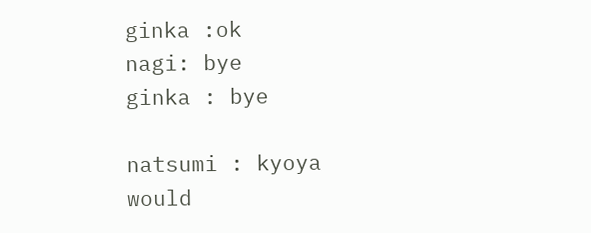ginka :ok
nagi: bye
ginka : bye

natsumi : kyoya would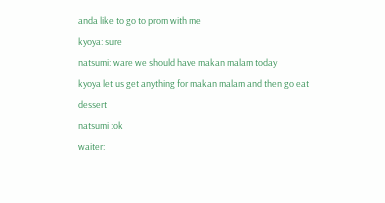anda like to go to prom with me
kyoya: sure
natsumi: ware we should have makan malam today
kyoya let us get anything for makan malam and then go eat dessert
natsumi :ok
waiter: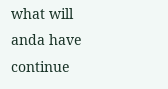what will anda have
continue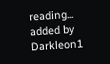reading...
added by Darkleon1